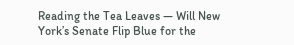Reading the Tea Leaves — Will New York’s Senate Flip Blue for the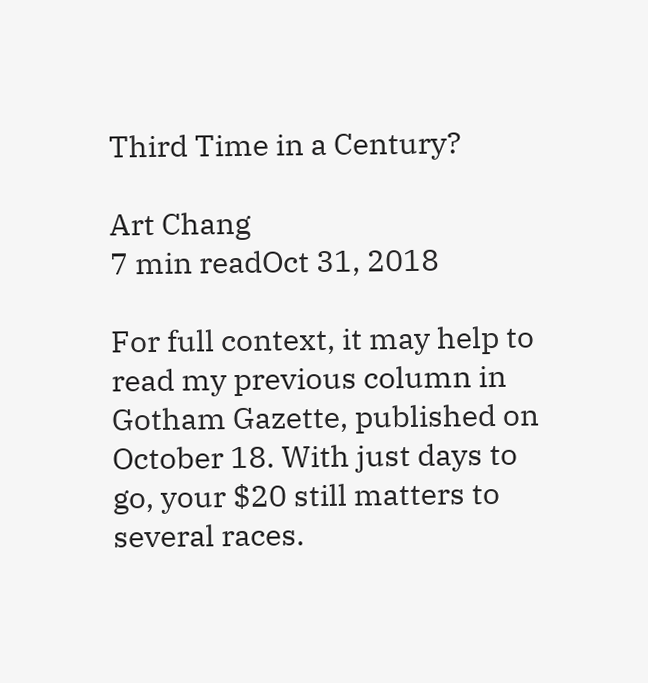Third Time in a Century?

Art Chang
7 min readOct 31, 2018

For full context, it may help to read my previous column in Gotham Gazette, published on October 18. With just days to go, your $20 still matters to several races.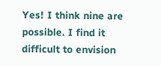Yes! I think nine are possible. I find it difficult to envision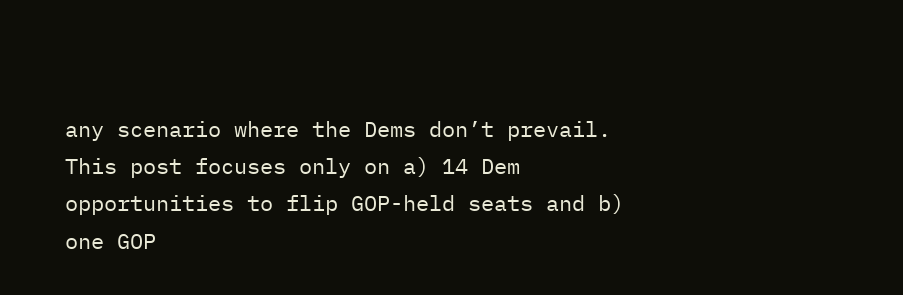any scenario where the Dems don’t prevail. This post focuses only on a) 14 Dem opportunities to flip GOP-held seats and b) one GOP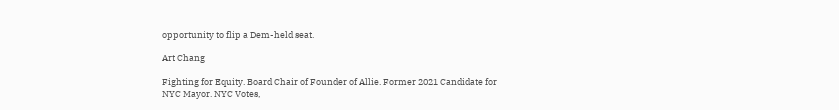opportunity to flip a Dem-held seat.

Art Chang

Fighting for Equity. Board Chair of Founder of Allie. Former 2021 Candidate for NYC Mayor. NYC Votes,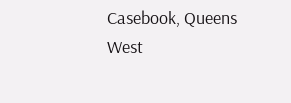Casebook, Queens West